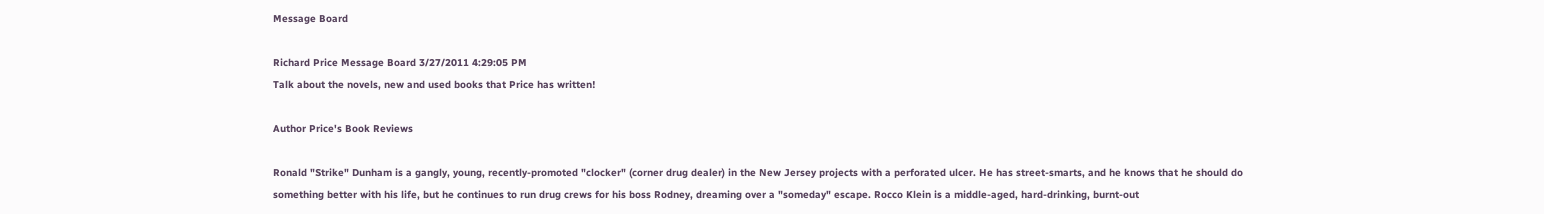Message Board

Richard Price Message Board 3/27/2011 4:29:05 PM
Talk about the novels, new and used books that Price has written!

Author Price's Book Reviews

Ronald "Strike" Dunham is a gangly, young, recently-promoted "clocker" (corner drug dealer) in the New Jersey projects with a perforated ulcer. He has street-smarts, and he knows that he should do something better with his life, but he continues to run drug crews for his boss Rodney, dreaming over a "someday" escape. Rocco Klein is a middle-aged, hard-drinking, burnt-out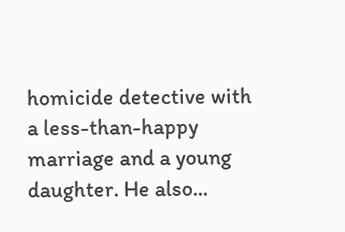homicide detective with a less-than-happy marriage and a young daughter. He also...